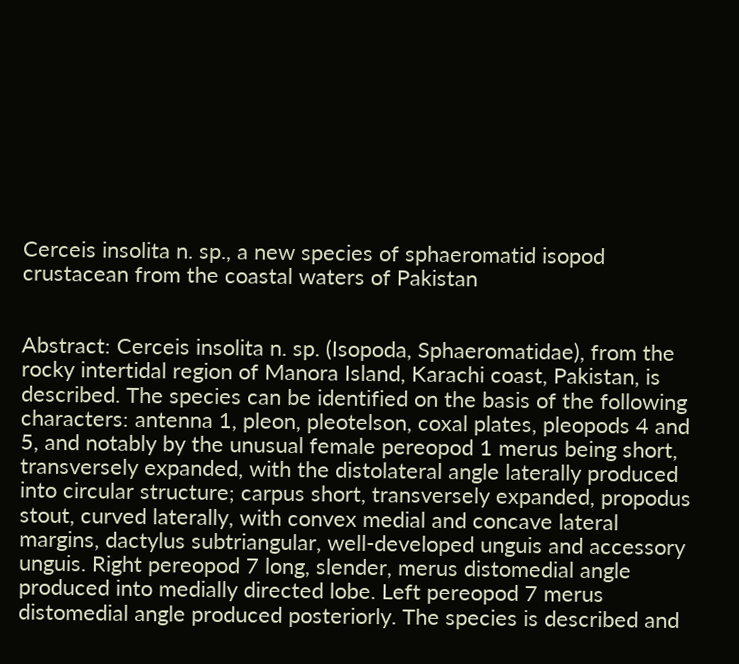Cerceis insolita n. sp., a new species of sphaeromatid isopod crustacean from the coastal waters of Pakistan


Abstract: Cerceis insolita n. sp. (Isopoda, Sphaeromatidae), from the rocky intertidal region of Manora Island, Karachi coast, Pakistan, is described. The species can be identified on the basis of the following characters: antenna 1, pleon, pleotelson, coxal plates, pleopods 4 and 5, and notably by the unusual female pereopod 1 merus being short, transversely expanded, with the distolateral angle laterally produced into circular structure; carpus short, transversely expanded, propodus stout, curved laterally, with convex medial and concave lateral margins, dactylus subtriangular, well-developed unguis and accessory unguis. Right pereopod 7 long, slender, merus distomedial angle produced into medially directed lobe. Left pereopod 7 merus distomedial angle produced posteriorly. The species is described and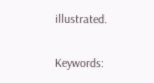illustrated.

Keywords: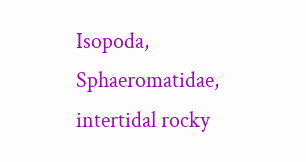Isopoda, Sphaeromatidae, intertidal rocky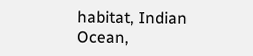habitat, Indian Ocean,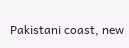Pakistani coast, new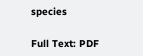species

Full Text: PDF